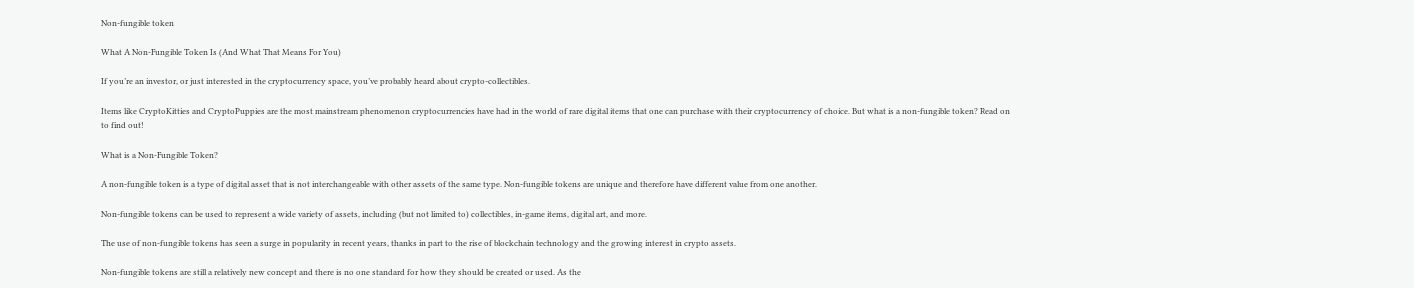Non-fungible token

What A Non-Fungible Token Is (And What That Means For You)

If you’re an investor, or just interested in the cryptocurrency space, you’ve probably heard about crypto-collectibles.

Items like CryptoKitties and CryptoPuppies are the most mainstream phenomenon cryptocurrencies have had in the world of rare digital items that one can purchase with their cryptocurrency of choice. But what is a non-fungible token? Read on to find out!

What is a Non-Fungible Token?

A non-fungible token is a type of digital asset that is not interchangeable with other assets of the same type. Non-fungible tokens are unique and therefore have different value from one another.

Non-fungible tokens can be used to represent a wide variety of assets, including (but not limited to) collectibles, in-game items, digital art, and more.

The use of non-fungible tokens has seen a surge in popularity in recent years, thanks in part to the rise of blockchain technology and the growing interest in crypto assets.

Non-fungible tokens are still a relatively new concept and there is no one standard for how they should be created or used. As the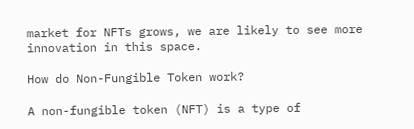market for NFTs grows, we are likely to see more innovation in this space.

How do Non-Fungible Token work?

A non-fungible token (NFT) is a type of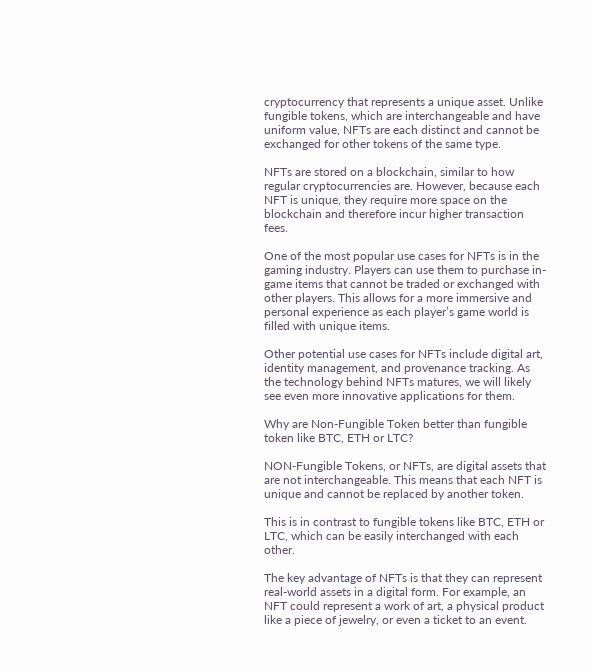cryptocurrency that represents a unique asset. Unlike fungible tokens, which are interchangeable and have uniform value, NFTs are each distinct and cannot be exchanged for other tokens of the same type.

NFTs are stored on a blockchain, similar to how regular cryptocurrencies are. However, because each NFT is unique, they require more space on the blockchain and therefore incur higher transaction fees.

One of the most popular use cases for NFTs is in the gaming industry. Players can use them to purchase in-game items that cannot be traded or exchanged with other players. This allows for a more immersive and personal experience as each player’s game world is filled with unique items.

Other potential use cases for NFTs include digital art, identity management, and provenance tracking. As the technology behind NFTs matures, we will likely see even more innovative applications for them.

Why are Non-Fungible Token better than fungible token like BTC, ETH or LTC?

NON-Fungible Tokens, or NFTs, are digital assets that are not interchangeable. This means that each NFT is unique and cannot be replaced by another token.

This is in contrast to fungible tokens like BTC, ETH or LTC, which can be easily interchanged with each other.

The key advantage of NFTs is that they can represent real-world assets in a digital form. For example, an NFT could represent a work of art, a physical product like a piece of jewelry, or even a ticket to an event.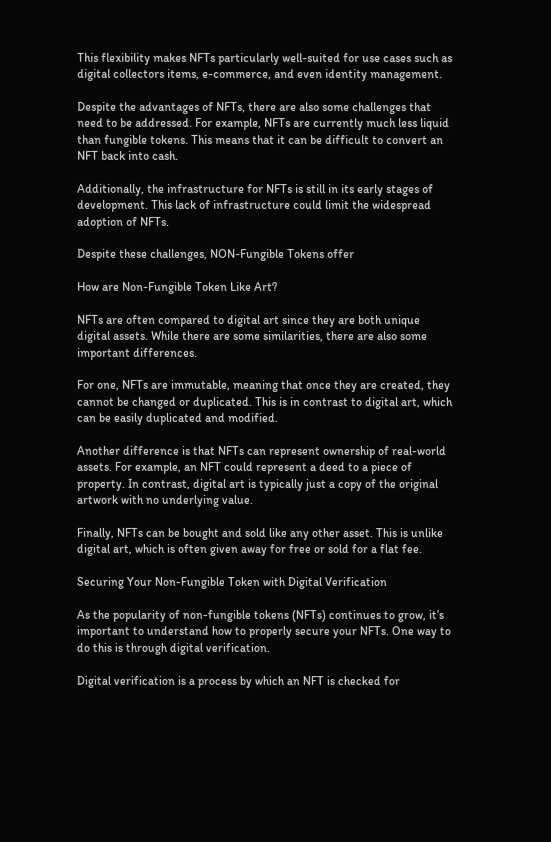This flexibility makes NFTs particularly well-suited for use cases such as digital collectors items, e-commerce, and even identity management.

Despite the advantages of NFTs, there are also some challenges that need to be addressed. For example, NFTs are currently much less liquid than fungible tokens. This means that it can be difficult to convert an NFT back into cash.

Additionally, the infrastructure for NFTs is still in its early stages of development. This lack of infrastructure could limit the widespread adoption of NFTs.

Despite these challenges, NON-Fungible Tokens offer

How are Non-Fungible Token Like Art?

NFTs are often compared to digital art since they are both unique digital assets. While there are some similarities, there are also some important differences.

For one, NFTs are immutable, meaning that once they are created, they cannot be changed or duplicated. This is in contrast to digital art, which can be easily duplicated and modified.

Another difference is that NFTs can represent ownership of real-world assets. For example, an NFT could represent a deed to a piece of property. In contrast, digital art is typically just a copy of the original artwork with no underlying value.

Finally, NFTs can be bought and sold like any other asset. This is unlike digital art, which is often given away for free or sold for a flat fee.

Securing Your Non-Fungible Token with Digital Verification

As the popularity of non-fungible tokens (NFTs) continues to grow, it’s important to understand how to properly secure your NFTs. One way to do this is through digital verification.

Digital verification is a process by which an NFT is checked for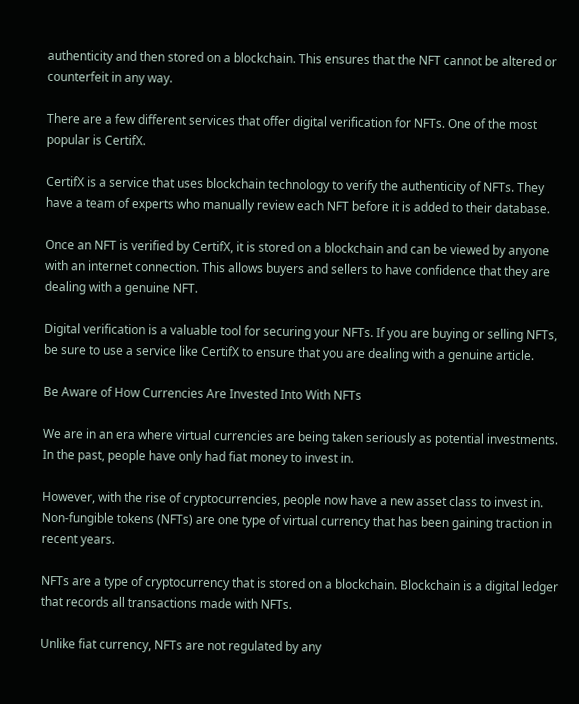authenticity and then stored on a blockchain. This ensures that the NFT cannot be altered or counterfeit in any way.

There are a few different services that offer digital verification for NFTs. One of the most popular is CertifX.

CertifX is a service that uses blockchain technology to verify the authenticity of NFTs. They have a team of experts who manually review each NFT before it is added to their database.

Once an NFT is verified by CertifX, it is stored on a blockchain and can be viewed by anyone with an internet connection. This allows buyers and sellers to have confidence that they are dealing with a genuine NFT.

Digital verification is a valuable tool for securing your NFTs. If you are buying or selling NFTs, be sure to use a service like CertifX to ensure that you are dealing with a genuine article.

Be Aware of How Currencies Are Invested Into With NFTs

We are in an era where virtual currencies are being taken seriously as potential investments. In the past, people have only had fiat money to invest in.

However, with the rise of cryptocurrencies, people now have a new asset class to invest in. Non-fungible tokens (NFTs) are one type of virtual currency that has been gaining traction in recent years.

NFTs are a type of cryptocurrency that is stored on a blockchain. Blockchain is a digital ledger that records all transactions made with NFTs.

Unlike fiat currency, NFTs are not regulated by any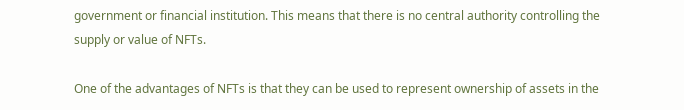government or financial institution. This means that there is no central authority controlling the supply or value of NFTs.

One of the advantages of NFTs is that they can be used to represent ownership of assets in the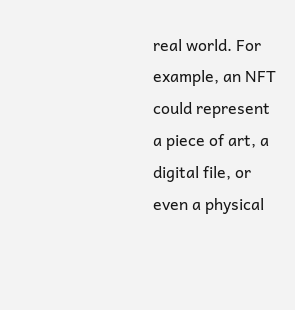real world. For example, an NFT could represent a piece of art, a digital file, or even a physical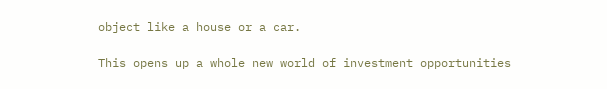object like a house or a car.

This opens up a whole new world of investment opportunities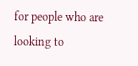for people who are looking to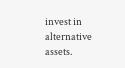invest in alternative assets.